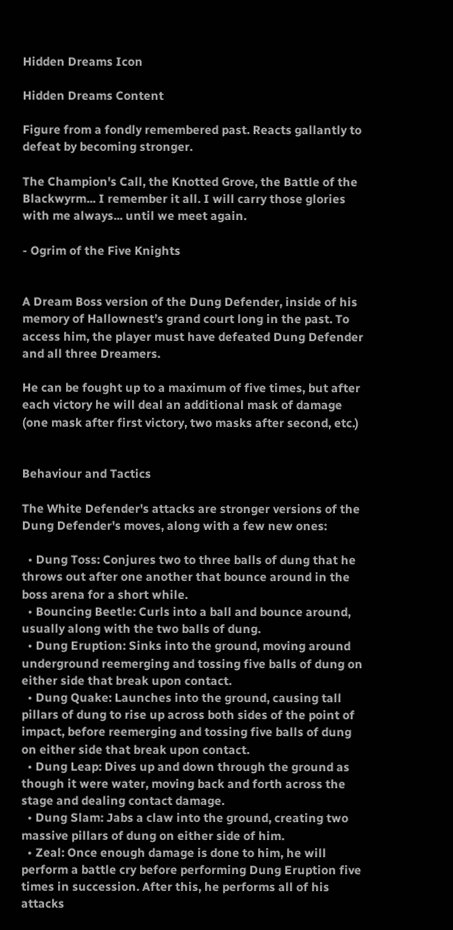Hidden Dreams Icon

Hidden Dreams Content

Figure from a fondly remembered past. Reacts gallantly to defeat by becoming stronger.

The Champion's Call, the Knotted Grove, the Battle of the Blackwyrm... I remember it all. I will carry those glories with me always... until we meet again.

- Ogrim of the Five Knights


A Dream Boss version of the Dung Defender, inside of his memory of Hallownest’s grand court long in the past. To access him, the player must have defeated Dung Defender and all three Dreamers.

He can be fought up to a maximum of five times, but after each victory he will deal an additional mask of damage (one mask after first victory, two masks after second, etc.)


Behaviour and Tactics

The White Defender's attacks are stronger versions of the Dung Defender's moves, along with a few new ones:

  • Dung Toss: Conjures two to three balls of dung that he throws out after one another that bounce around in the boss arena for a short while.
  • Bouncing Beetle: Curls into a ball and bounce around, usually along with the two balls of dung.
  • Dung Eruption: Sinks into the ground, moving around underground reemerging and tossing five balls of dung on either side that break upon contact.
  • Dung Quake: Launches into the ground, causing tall pillars of dung to rise up across both sides of the point of impact, before reemerging and tossing five balls of dung on either side that break upon contact.
  • Dung Leap: Dives up and down through the ground as though it were water, moving back and forth across the stage and dealing contact damage.
  • Dung Slam: Jabs a claw into the ground, creating two massive pillars of dung on either side of him.
  • Zeal: Once enough damage is done to him, he will perform a battle cry before performing Dung Eruption five times in succession. After this, he performs all of his attacks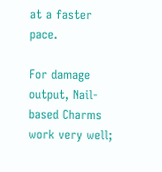at a faster pace.

For damage output, Nail-based Charms work very well;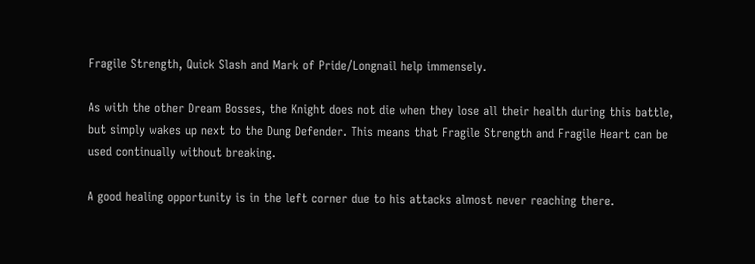Fragile Strength, Quick Slash and Mark of Pride/Longnail help immensely.

As with the other Dream Bosses, the Knight does not die when they lose all their health during this battle, but simply wakes up next to the Dung Defender. This means that Fragile Strength and Fragile Heart can be used continually without breaking.

A good healing opportunity is in the left corner due to his attacks almost never reaching there.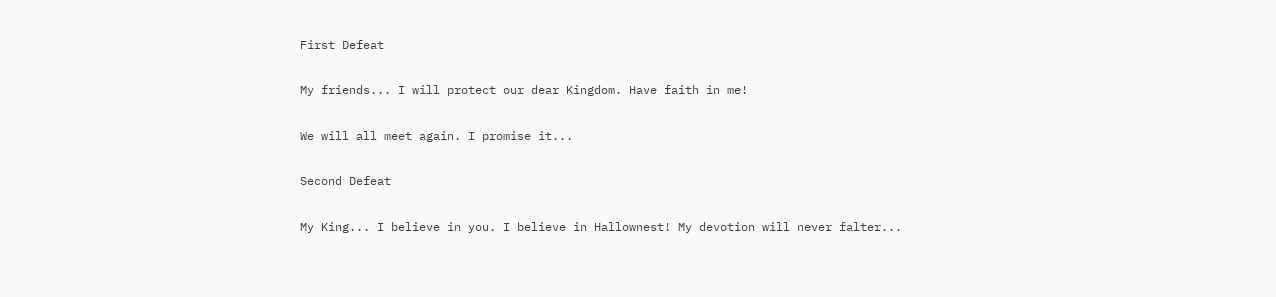First Defeat

My friends... I will protect our dear Kingdom. Have faith in me!

We will all meet again. I promise it...

Second Defeat

My King... I believe in you. I believe in Hallownest! My devotion will never falter...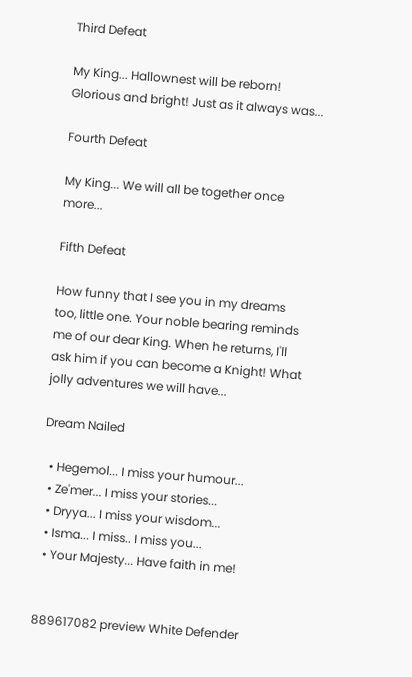Third Defeat

My King... Hallownest will be reborn! Glorious and bright! Just as it always was...

Fourth Defeat

My King... We will all be together once more...

Fifth Defeat

How funny that I see you in my dreams too, little one. Your noble bearing reminds me of our dear King. When he returns, I'll ask him if you can become a Knight! What jolly adventures we will have...

Dream Nailed

  • Hegemol... I miss your humour...
  • Ze'mer... I miss your stories...
  • Dryya... I miss your wisdom...
  • Isma... I miss.. I miss you...
  • Your Majesty... Have faith in me!


889617082 preview White Defender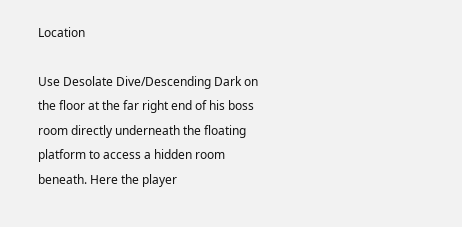Location

Use Desolate Dive/Descending Dark on the floor at the far right end of his boss room directly underneath the floating platform to access a hidden room beneath. Here the player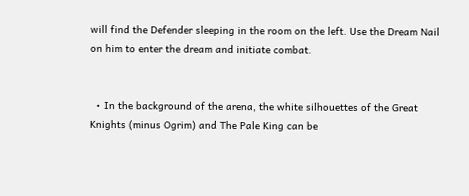will find the Defender sleeping in the room on the left. Use the Dream Nail on him to enter the dream and initiate combat.


  • In the background of the arena, the white silhouettes of the Great Knights (minus Ogrim) and The Pale King can be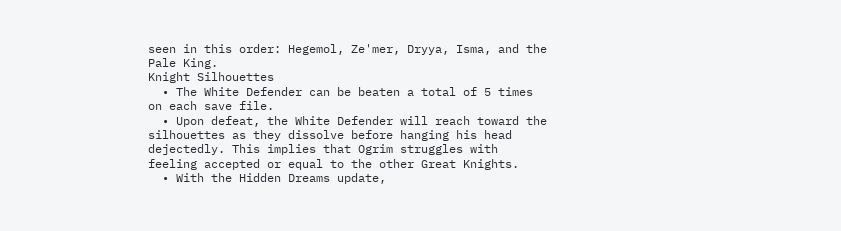seen in this order: Hegemol, Ze'mer, Dryya, Isma, and the Pale King.
Knight Silhouettes
  • The White Defender can be beaten a total of 5 times on each save file.
  • Upon defeat, the White Defender will reach toward the silhouettes as they dissolve before hanging his head dejectedly. This implies that Ogrim struggles with feeling accepted or equal to the other Great Knights.
  • With the Hidden Dreams update,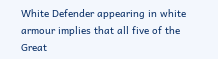White Defender appearing in white armour implies that all five of the Great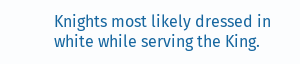Knights most likely dressed in white while serving the King.